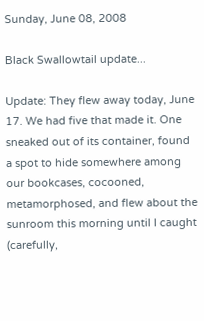Sunday, June 08, 2008

Black Swallowtail update...

Update: They flew away today, June 17. We had five that made it. One sneaked out of its container, found a spot to hide somewhere among our bookcases, cocooned, metamorphosed, and flew about the sunroom this morning until I caught (carefully,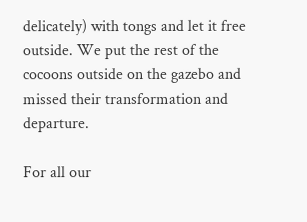delicately) with tongs and let it free outside. We put the rest of the cocoons outside on the gazebo and missed their transformation and departure.

For all our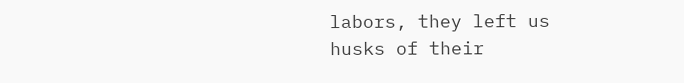labors, they left us husks of their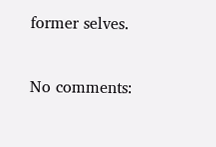former selves.

No comments: